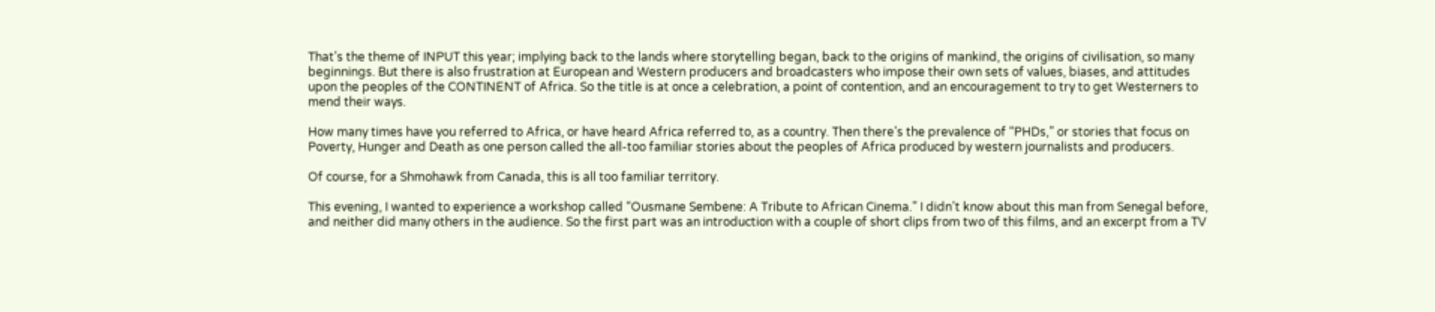That’s the theme of INPUT this year; implying back to the lands where storytelling began, back to the origins of mankind, the origins of civilisation, so many beginnings. But there is also frustration at European and Western producers and broadcasters who impose their own sets of values, biases, and attitudes upon the peoples of the CONTINENT of Africa. So the title is at once a celebration, a point of contention, and an encouragement to try to get Westerners to mend their ways.

How many times have you referred to Africa, or have heard Africa referred to, as a country. Then there’s the prevalence of “PHDs,” or stories that focus on Poverty, Hunger and Death as one person called the all-too familiar stories about the peoples of Africa produced by western journalists and producers.

Of course, for a Shmohawk from Canada, this is all too familiar territory.

This evening, I wanted to experience a workshop called “Ousmane Sembene: A Tribute to African Cinema.” I didn’t know about this man from Senegal before, and neither did many others in the audience. So the first part was an introduction with a couple of short clips from two of this films, and an excerpt from a TV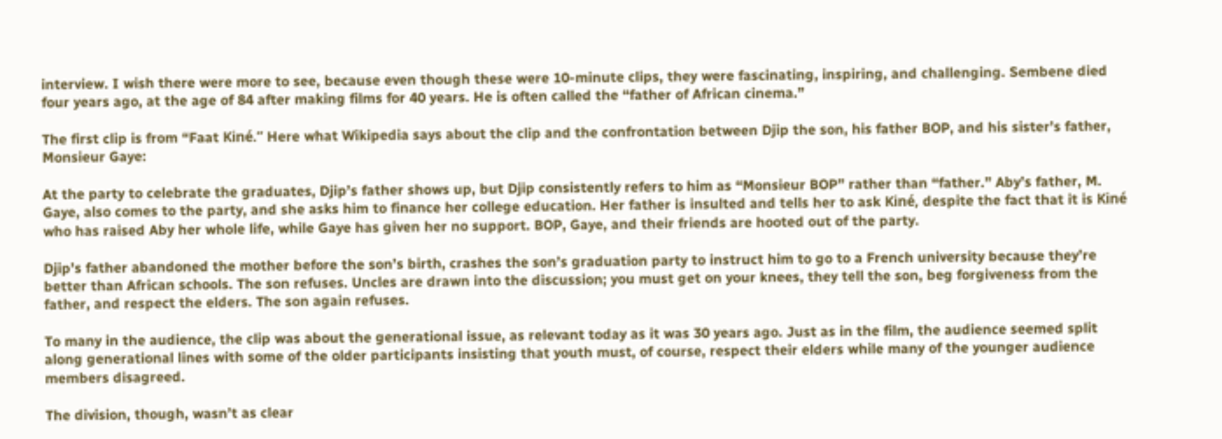interview. I wish there were more to see, because even though these were 10-minute clips, they were fascinating, inspiring, and challenging. Sembene died four years ago, at the age of 84 after making films for 40 years. He is often called the “father of African cinema.”

The first clip is from “Faat Kiné.” Here what Wikipedia says about the clip and the confrontation between Djip the son, his father BOP, and his sister’s father, Monsieur Gaye:

At the party to celebrate the graduates, Djip’s father shows up, but Djip consistently refers to him as “Monsieur BOP” rather than “father.” Aby’s father, M. Gaye, also comes to the party, and she asks him to finance her college education. Her father is insulted and tells her to ask Kiné, despite the fact that it is Kiné who has raised Aby her whole life, while Gaye has given her no support. BOP, Gaye, and their friends are hooted out of the party.

Djip’s father abandoned the mother before the son’s birth, crashes the son’s graduation party to instruct him to go to a French university because they’re better than African schools. The son refuses. Uncles are drawn into the discussion; you must get on your knees, they tell the son, beg forgiveness from the father, and respect the elders. The son again refuses.

To many in the audience, the clip was about the generational issue, as relevant today as it was 30 years ago. Just as in the film, the audience seemed split along generational lines with some of the older participants insisting that youth must, of course, respect their elders while many of the younger audience members disagreed.

The division, though, wasn’t as clear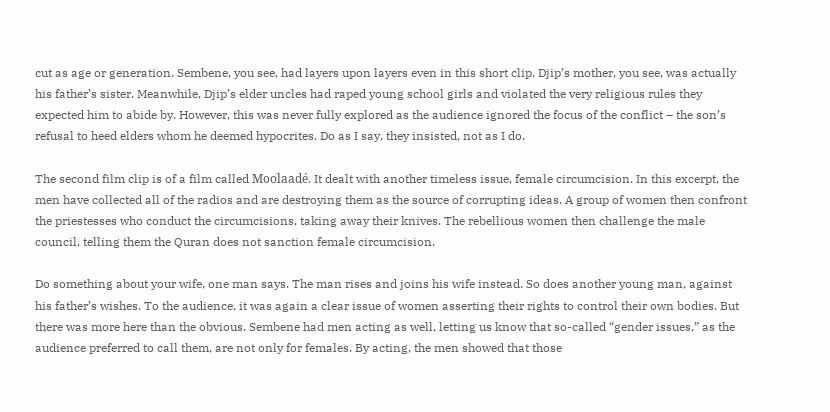cut as age or generation. Sembene, you see, had layers upon layers even in this short clip. Djip’s mother, you see, was actually his father’s sister. Meanwhile, Djip’s elder uncles had raped young school girls and violated the very religious rules they expected him to abide by. However, this was never fully explored as the audience ignored the focus of the conflict – the son’s refusal to heed elders whom he deemed hypocrites. Do as I say, they insisted, not as I do.

The second film clip is of a film called Moolaadé. It dealt with another timeless issue, female circumcision. In this excerpt, the men have collected all of the radios and are destroying them as the source of corrupting ideas. A group of women then confront the priestesses who conduct the circumcisions, taking away their knives. The rebellious women then challenge the male council, telling them the Quran does not sanction female circumcision.

Do something about your wife, one man says. The man rises and joins his wife instead. So does another young man, against his father’s wishes. To the audience, it was again a clear issue of women asserting their rights to control their own bodies. But there was more here than the obvious. Sembene had men acting as well, letting us know that so-called “gender issues,” as the audience preferred to call them, are not only for females. By acting, the men showed that those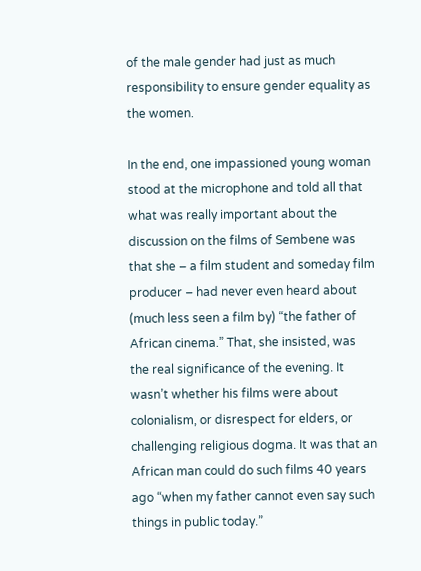of the male gender had just as much responsibility to ensure gender equality as the women.

In the end, one impassioned young woman stood at the microphone and told all that what was really important about the discussion on the films of Sembene was that she – a film student and someday film producer – had never even heard about (much less seen a film by) “the father of African cinema.” That, she insisted, was the real significance of the evening. It wasn’t whether his films were about colonialism, or disrespect for elders, or challenging religious dogma. It was that an African man could do such films 40 years ago “when my father cannot even say such things in public today.”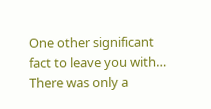One other significant fact to leave you with… There was only a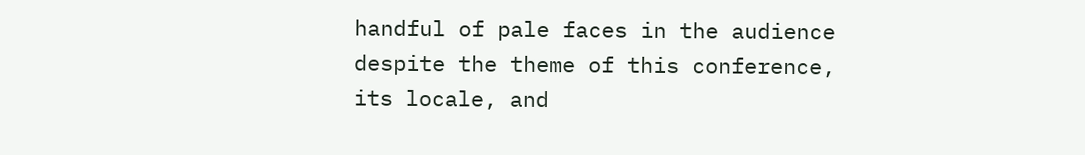handful of pale faces in the audience despite the theme of this conference, its locale, and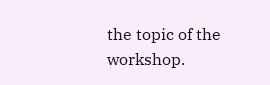the topic of the workshop.